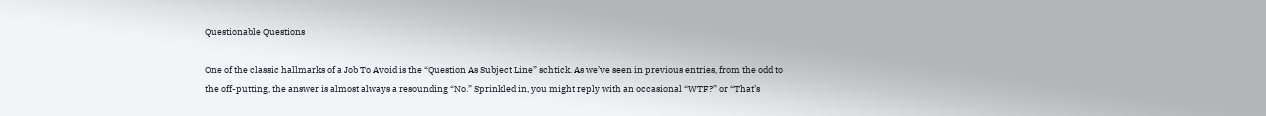Questionable Questions

One of the classic hallmarks of a Job To Avoid is the “Question As Subject Line” schtick. As we’ve seen in previous entries, from the odd to the off-putting, the answer is almost always a resounding “No.” Sprinkled in, you might reply with an occasional “WTF?” or “That’s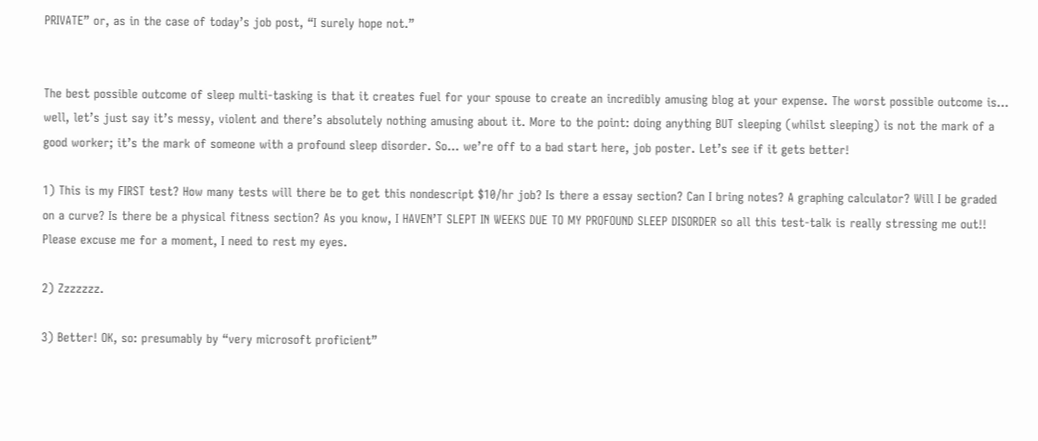PRIVATE” or, as in the case of today’s job post, “I surely hope not.”


The best possible outcome of sleep multi-tasking is that it creates fuel for your spouse to create an incredibly amusing blog at your expense. The worst possible outcome is… well, let’s just say it’s messy, violent and there’s absolutely nothing amusing about it. More to the point: doing anything BUT sleeping (whilst sleeping) is not the mark of a good worker; it’s the mark of someone with a profound sleep disorder. So… we’re off to a bad start here, job poster. Let’s see if it gets better!

1) This is my FIRST test? How many tests will there be to get this nondescript $10/hr job? Is there a essay section? Can I bring notes? A graphing calculator? Will I be graded on a curve? Is there be a physical fitness section? As you know, I HAVEN’T SLEPT IN WEEKS DUE TO MY PROFOUND SLEEP DISORDER so all this test-talk is really stressing me out!! Please excuse me for a moment, I need to rest my eyes.

2) Zzzzzzz.

3) Better! OK, so: presumably by “very microsoft proficient”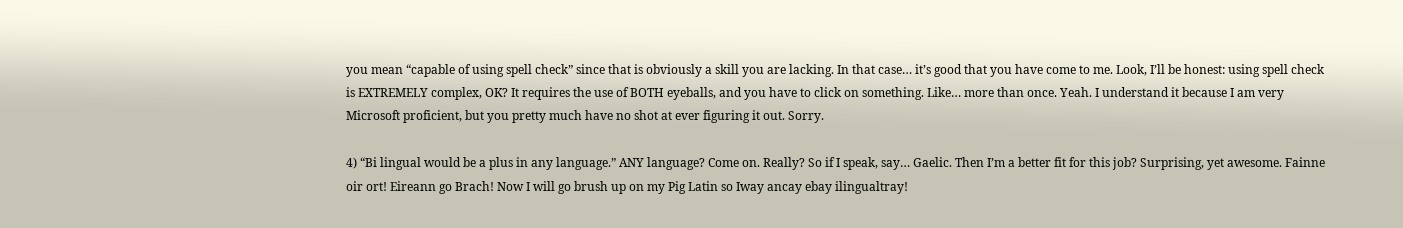you mean “capable of using spell check” since that is obviously a skill you are lacking. In that case… it’s good that you have come to me. Look, I’ll be honest: using spell check is EXTREMELY complex, OK? It requires the use of BOTH eyeballs, and you have to click on something. Like… more than once. Yeah. I understand it because I am very Microsoft proficient, but you pretty much have no shot at ever figuring it out. Sorry.

4) “Bi lingual would be a plus in any language.” ANY language? Come on. Really? So if I speak, say… Gaelic. Then I’m a better fit for this job? Surprising, yet awesome. Fainne oir ort! Eireann go Brach! Now I will go brush up on my Pig Latin so Iway ancay ebay ilingualtray!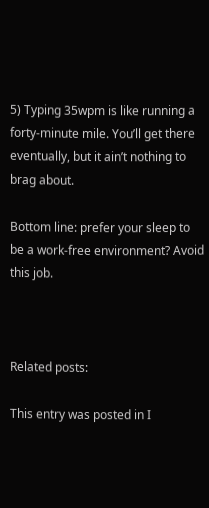5) Typing 35wpm is like running a forty-minute mile. You’ll get there eventually, but it ain’t nothing to brag about.

Bottom line: prefer your sleep to be a work-free environment? Avoid this job.



Related posts:

This entry was posted in I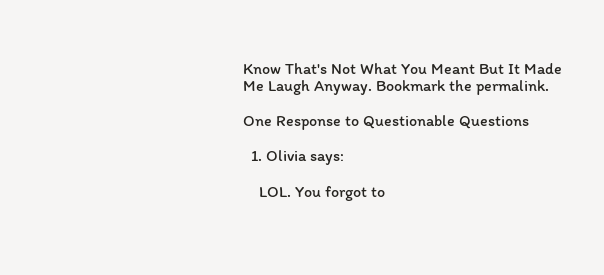Know That's Not What You Meant But It Made Me Laugh Anyway. Bookmark the permalink.

One Response to Questionable Questions

  1. Olivia says:

    LOL. You forgot to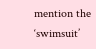mention the ‘swimsuit’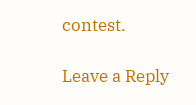contest.

Leave a Reply